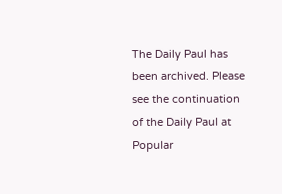The Daily Paul has been archived. Please see the continuation of the Daily Paul at Popular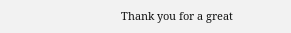Thank you for a great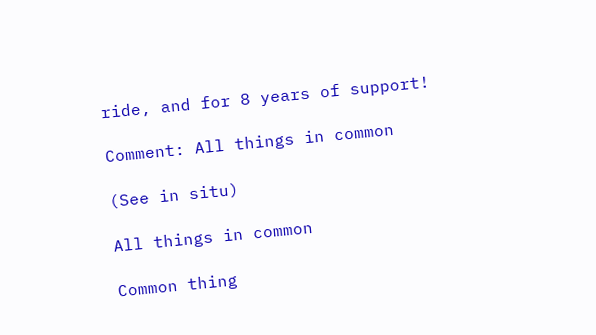ride, and for 8 years of support!

Comment: All things in common

(See in situ)

All things in common

Common thing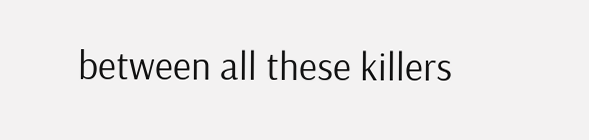between all these killers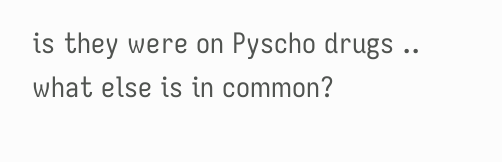is they were on Pyscho drugs .. what else is in common?